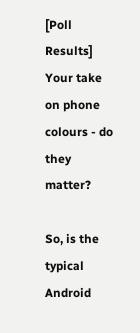[Poll Results] Your take on phone colours - do they matter?

So, is the typical Android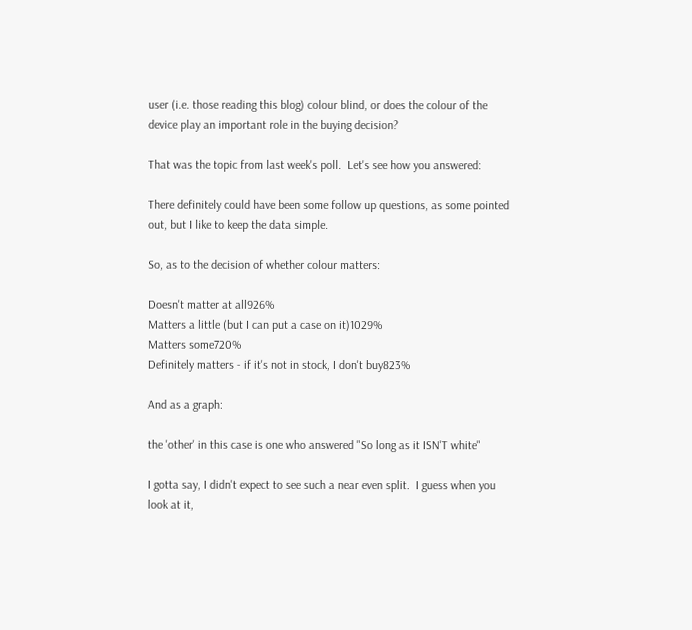user (i.e. those reading this blog) colour blind, or does the colour of the device play an important role in the buying decision?

That was the topic from last week's poll.  Let's see how you answered:

There definitely could have been some follow up questions, as some pointed out, but I like to keep the data simple.

So, as to the decision of whether colour matters:

Doesn't matter at all926%
Matters a little (but I can put a case on it)1029%
Matters some720%
Definitely matters - if it's not in stock, I don't buy823%

And as a graph:

the 'other' in this case is one who answered "So long as it ISN'T white"

I gotta say, I didn't expect to see such a near even split.  I guess when you look at it,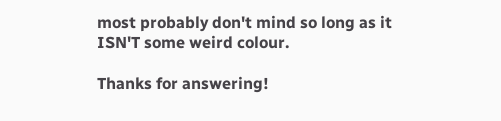most probably don't mind so long as it ISN'T some weird colour.

Thanks for answering!